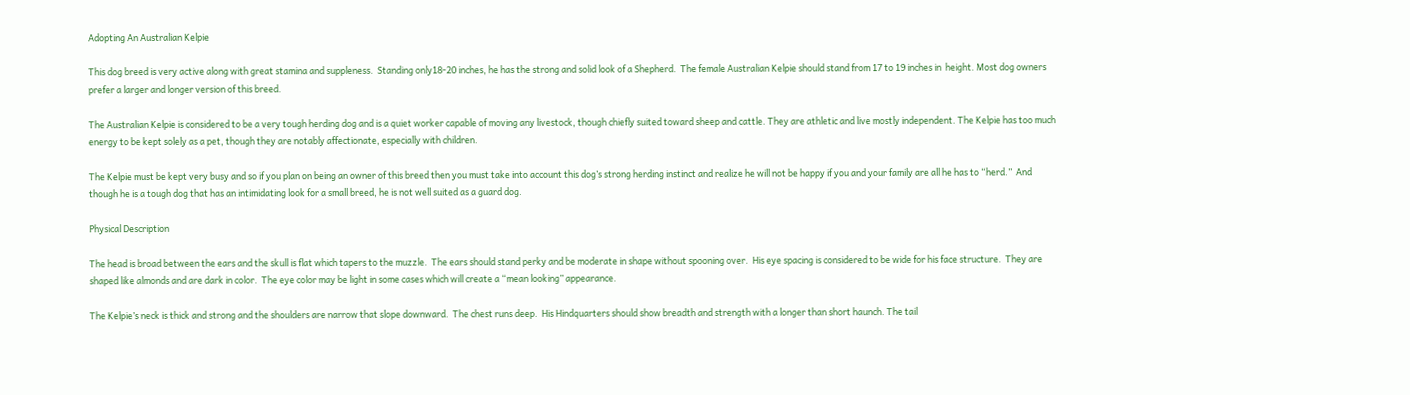Adopting An Australian Kelpie

This dog breed is very active along with great stamina and suppleness.  Standing only18-20 inches, he has the strong and solid look of a Shepherd.  The female Australian Kelpie should stand from 17 to 19 inches in  height. Most dog owners prefer a larger and longer version of this breed.

The Australian Kelpie is considered to be a very tough herding dog and is a quiet worker capable of moving any livestock, though chiefly suited toward sheep and cattle. They are athletic and live mostly independent. The Kelpie has too much energy to be kept solely as a pet, though they are notably affectionate, especially with children.

The Kelpie must be kept very busy and so if you plan on being an owner of this breed then you must take into account this dog’s strong herding instinct and realize he will not be happy if you and your family are all he has to “herd.”  And though he is a tough dog that has an intimidating look for a small breed, he is not well suited as a guard dog.

Physical Description

The head is broad between the ears and the skull is flat which tapers to the muzzle.  The ears should stand perky and be moderate in shape without spooning over.  His eye spacing is considered to be wide for his face structure.  They are shaped like almonds and are dark in color.  The eye color may be light in some cases which will create a “mean looking” appearance.

The Kelpie’s neck is thick and strong and the shoulders are narrow that slope downward.  The chest runs deep.  His Hindquarters should show breadth and strength with a longer than short haunch. The tail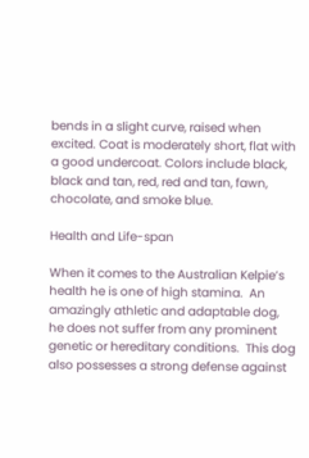bends in a slight curve, raised when excited. Coat is moderately short, flat with a good undercoat. Colors include black, black and tan, red, red and tan, fawn, chocolate, and smoke blue.

Health and Life-span

When it comes to the Australian Kelpie’s health he is one of high stamina.  An amazingly athletic and adaptable dog, he does not suffer from any prominent genetic or hereditary conditions.  This dog also possesses a strong defense against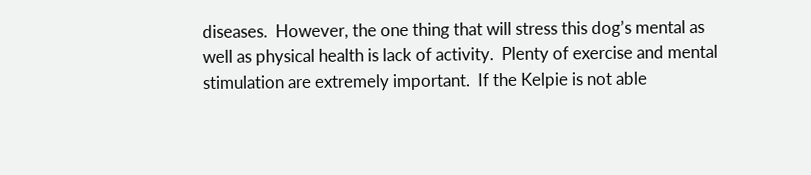diseases.  However, the one thing that will stress this dog’s mental as well as physical health is lack of activity.  Plenty of exercise and mental stimulation are extremely important.  If the Kelpie is not able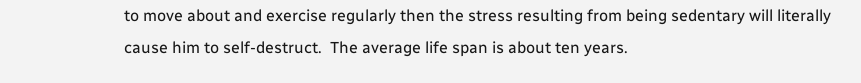to move about and exercise regularly then the stress resulting from being sedentary will literally cause him to self-destruct.  The average life span is about ten years.